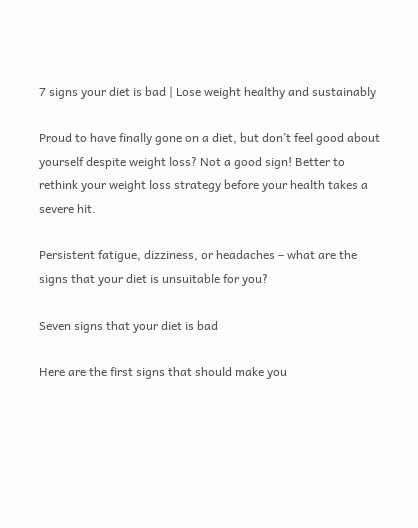7 signs your diet is bad | Lose weight healthy and sustainably

Proud to have finally gone on a diet, but don’t feel good about yourself despite weight loss? Not a good sign! Better to rethink your weight loss strategy before your health takes a severe hit.

Persistent fatigue, dizziness, or headaches – what are the signs that your diet is unsuitable for you?

Seven signs that your diet is bad

Here are the first signs that should make you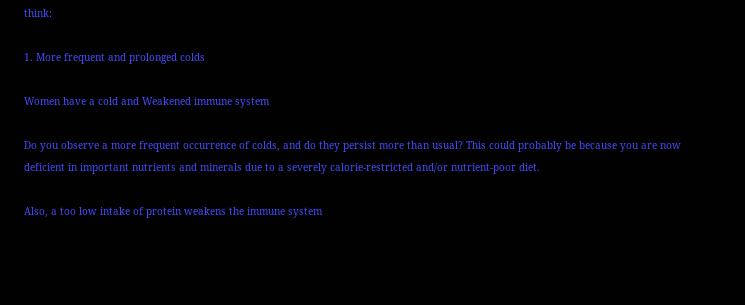think:

1. More frequent and prolonged colds

Women have a cold and Weakened immune system

Do you observe a more frequent occurrence of colds, and do they persist more than usual? This could probably be because you are now deficient in important nutrients and minerals due to a severely calorie-restricted and/or nutrient-poor diet.

Also, a too low intake of protein weakens the immune system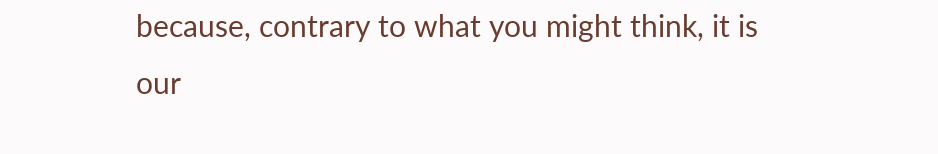because, contrary to what you might think, it is our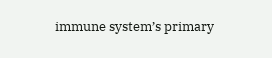immune system’s primary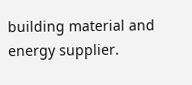building material and energy supplier.